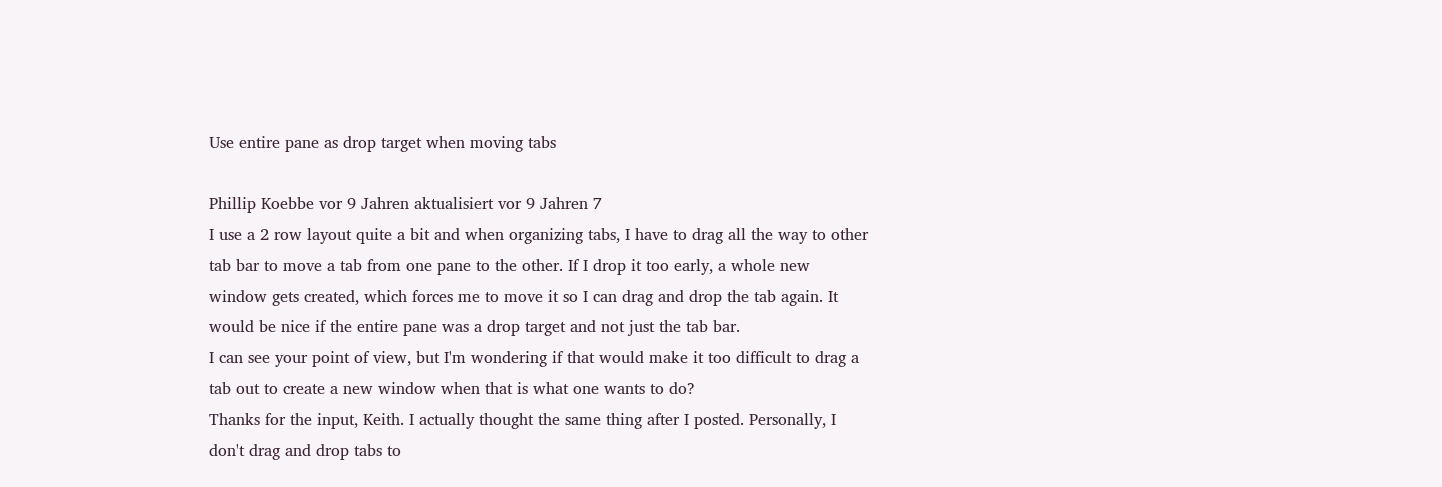Use entire pane as drop target when moving tabs

Phillip Koebbe vor 9 Jahren aktualisiert vor 9 Jahren 7
I use a 2 row layout quite a bit and when organizing tabs, I have to drag all the way to other tab bar to move a tab from one pane to the other. If I drop it too early, a whole new window gets created, which forces me to move it so I can drag and drop the tab again. It would be nice if the entire pane was a drop target and not just the tab bar.
I can see your point of view, but I'm wondering if that would make it too difficult to drag a tab out to create a new window when that is what one wants to do?
Thanks for the input, Keith. I actually thought the same thing after I posted. Personally, I don't drag and drop tabs to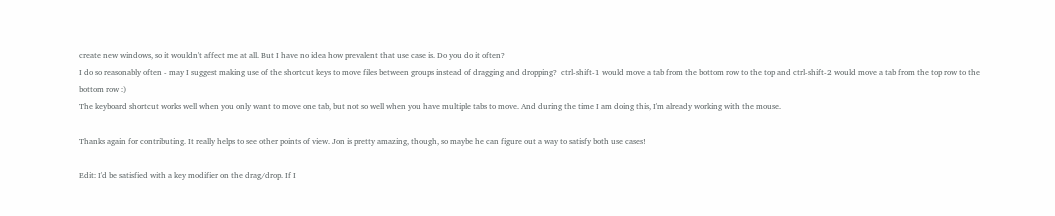create new windows, so it wouldn't affect me at all. But I have no idea how prevalent that use case is. Do you do it often?
I do so reasonably often - may I suggest making use of the shortcut keys to move files between groups instead of dragging and dropping?  ctrl-shift-1 would move a tab from the bottom row to the top and ctrl-shift-2 would move a tab from the top row to the bottom row :)
The keyboard shortcut works well when you only want to move one tab, but not so well when you have multiple tabs to move. And during the time I am doing this, I'm already working with the mouse.

Thanks again for contributing. It really helps to see other points of view. Jon is pretty amazing, though, so maybe he can figure out a way to satisfy both use cases!

Edit: I'd be satisfied with a key modifier on the drag/drop. If I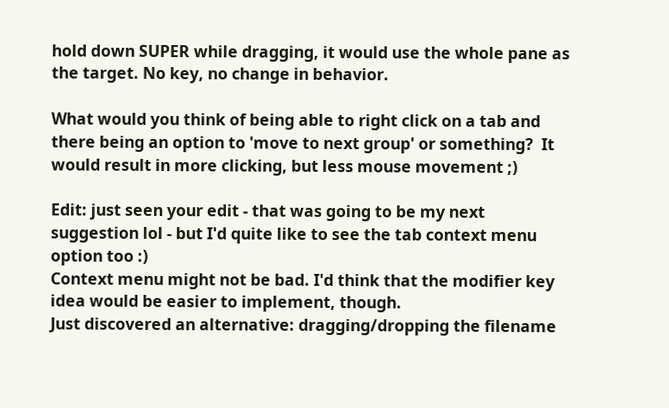hold down SUPER while dragging, it would use the whole pane as the target. No key, no change in behavior.

What would you think of being able to right click on a tab and there being an option to 'move to next group' or something?  It would result in more clicking, but less mouse movement ;)

Edit: just seen your edit - that was going to be my next suggestion lol - but I'd quite like to see the tab context menu option too :)
Context menu might not be bad. I'd think that the modifier key idea would be easier to implement, though.
Just discovered an alternative: dragging/dropping the filename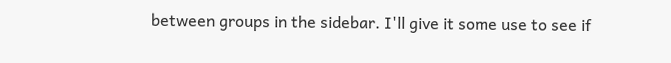between groups in the sidebar. I'll give it some use to see if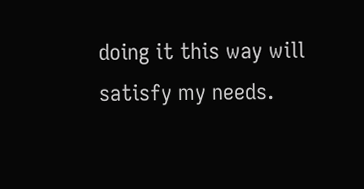doing it this way will satisfy my needs.